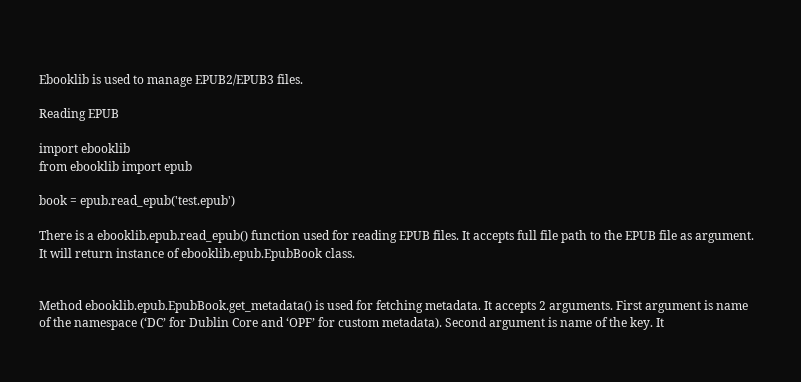Ebooklib is used to manage EPUB2/EPUB3 files.

Reading EPUB

import ebooklib
from ebooklib import epub

book = epub.read_epub('test.epub')

There is a ebooklib.epub.read_epub() function used for reading EPUB files. It accepts full file path to the EPUB file as argument. It will return instance of ebooklib.epub.EpubBook class.


Method ebooklib.epub.EpubBook.get_metadata() is used for fetching metadata. It accepts 2 arguments. First argument is name of the namespace (‘DC’ for Dublin Core and ‘OPF’ for custom metadata). Second argument is name of the key. It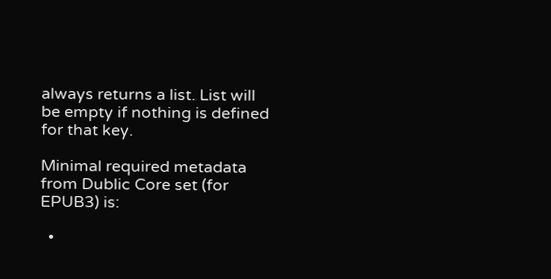always returns a list. List will be empty if nothing is defined for that key.

Minimal required metadata from Dublic Core set (for EPUB3) is:

  •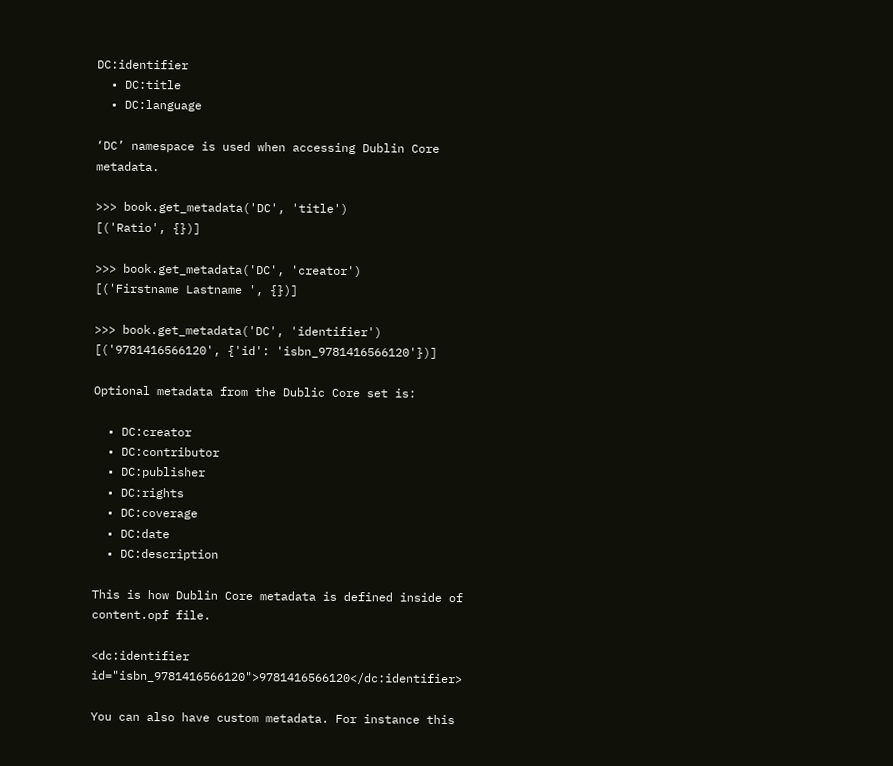DC:identifier
  • DC:title
  • DC:language

‘DC’ namespace is used when accessing Dublin Core metadata.

>>> book.get_metadata('DC', 'title')
[('Ratio', {})]

>>> book.get_metadata('DC', 'creator')
[('Firstname Lastname ', {})]

>>> book.get_metadata('DC', 'identifier')
[('9781416566120', {'id': 'isbn_9781416566120'})]

Optional metadata from the Dublic Core set is:

  • DC:creator
  • DC:contributor
  • DC:publisher
  • DC:rights
  • DC:coverage
  • DC:date
  • DC:description

This is how Dublin Core metadata is defined inside of content.opf file.

<dc:identifier id="isbn_9781416566120">9781416566120</dc:identifier>

You can also have custom metadata. For instance this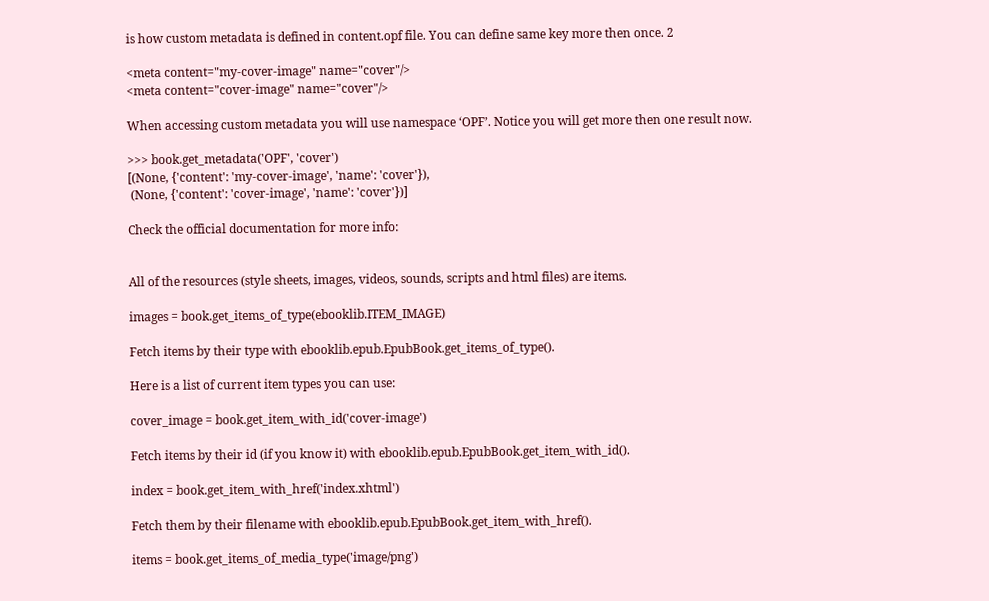is how custom metadata is defined in content.opf file. You can define same key more then once. 2

<meta content="my-cover-image" name="cover"/>
<meta content="cover-image" name="cover"/>

When accessing custom metadata you will use namespace ‘OPF’. Notice you will get more then one result now.

>>> book.get_metadata('OPF', 'cover')
[(None, {'content': 'my-cover-image', 'name': 'cover'}),
 (None, {'content': 'cover-image', 'name': 'cover'})]

Check the official documentation for more info:


All of the resources (style sheets, images, videos, sounds, scripts and html files) are items.

images = book.get_items_of_type(ebooklib.ITEM_IMAGE)

Fetch items by their type with ebooklib.epub.EpubBook.get_items_of_type().

Here is a list of current item types you can use:

cover_image = book.get_item_with_id('cover-image')

Fetch items by their id (if you know it) with ebooklib.epub.EpubBook.get_item_with_id().

index = book.get_item_with_href('index.xhtml')

Fetch them by their filename with ebooklib.epub.EpubBook.get_item_with_href().

items = book.get_items_of_media_type('image/png')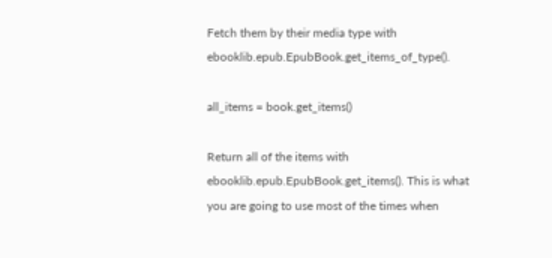Fetch them by their media type with ebooklib.epub.EpubBook.get_items_of_type().

all_items = book.get_items()

Return all of the items with ebooklib.epub.EpubBook.get_items(). This is what you are going to use most of the times when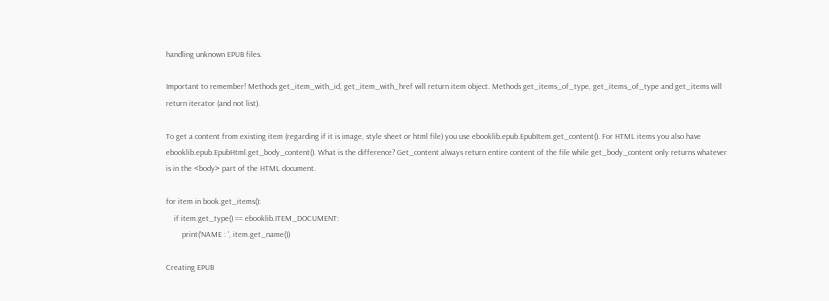handling unknown EPUB files.

Important to remember! Methods get_item_with_id, get_item_with_href will return item object. Methods get_items_of_type, get_items_of_type and get_items will return iterator (and not list).

To get a content from existing item (regarding if it is image, style sheet or html file) you use ebooklib.epub.EpubItem.get_content(). For HTML items you also have ebooklib.epub.EpubHtml.get_body_content(). What is the difference? Get_content always return entire content of the file while get_body_content only returns whatever is in the <body> part of the HTML document.

for item in book.get_items():
    if item.get_type() == ebooklib.ITEM_DOCUMENT:
        print('NAME : ', item.get_name())

Creating EPUB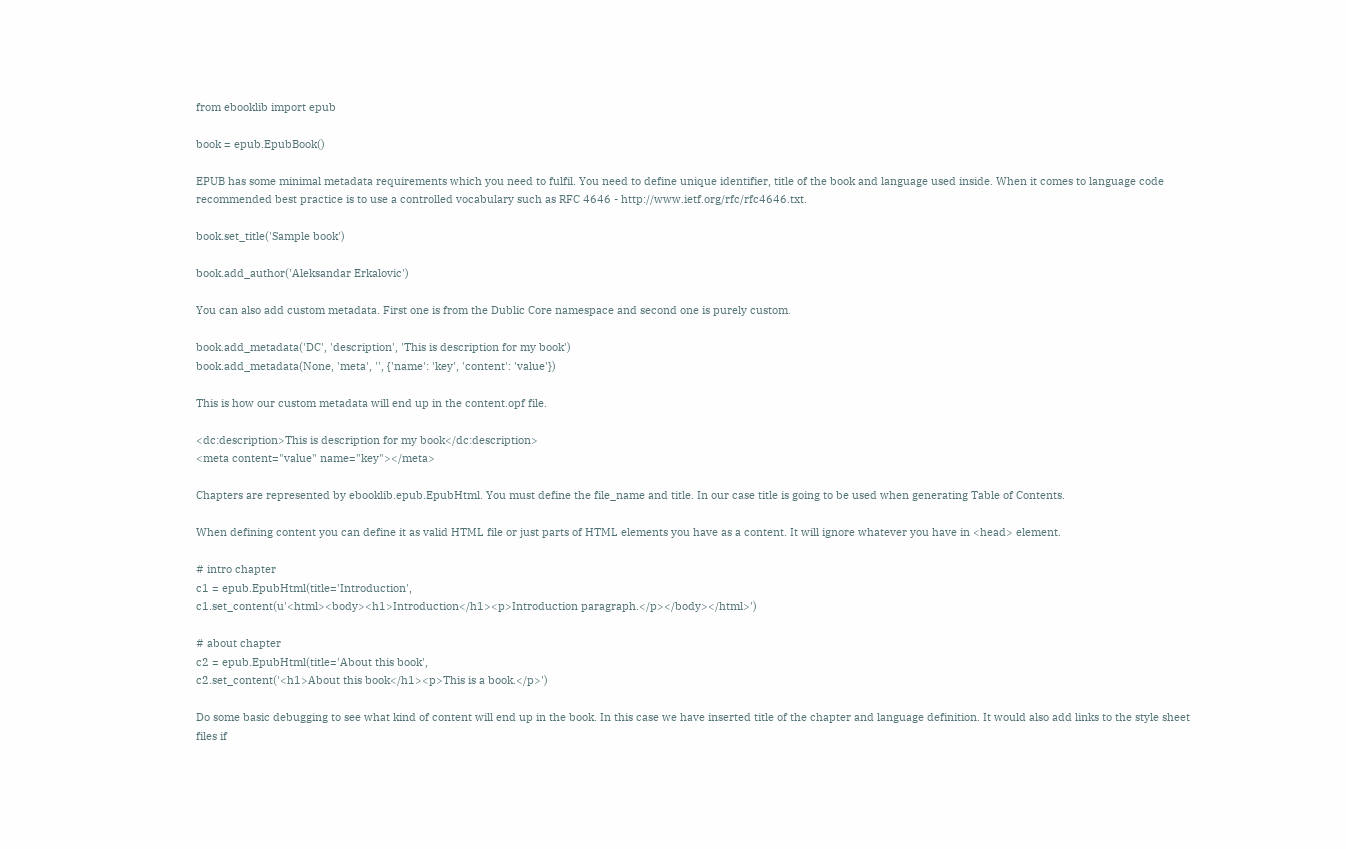from ebooklib import epub

book = epub.EpubBook()

EPUB has some minimal metadata requirements which you need to fulfil. You need to define unique identifier, title of the book and language used inside. When it comes to language code recommended best practice is to use a controlled vocabulary such as RFC 4646 - http://www.ietf.org/rfc/rfc4646.txt.

book.set_title('Sample book')

book.add_author('Aleksandar Erkalovic')

You can also add custom metadata. First one is from the Dublic Core namespace and second one is purely custom.

book.add_metadata('DC', 'description', 'This is description for my book')
book.add_metadata(None, 'meta', '', {'name': 'key', 'content': 'value'})

This is how our custom metadata will end up in the content.opf file.

<dc:description>This is description for my book</dc:description>
<meta content="value" name="key"></meta>

Chapters are represented by ebooklib.epub.EpubHtml. You must define the file_name and title. In our case title is going to be used when generating Table of Contents.

When defining content you can define it as valid HTML file or just parts of HTML elements you have as a content. It will ignore whatever you have in <head> element.

# intro chapter
c1 = epub.EpubHtml(title='Introduction',
c1.set_content(u'<html><body><h1>Introduction</h1><p>Introduction paragraph.</p></body></html>')

# about chapter
c2 = epub.EpubHtml(title='About this book',
c2.set_content('<h1>About this book</h1><p>This is a book.</p>')

Do some basic debugging to see what kind of content will end up in the book. In this case we have inserted title of the chapter and language definition. It would also add links to the style sheet files if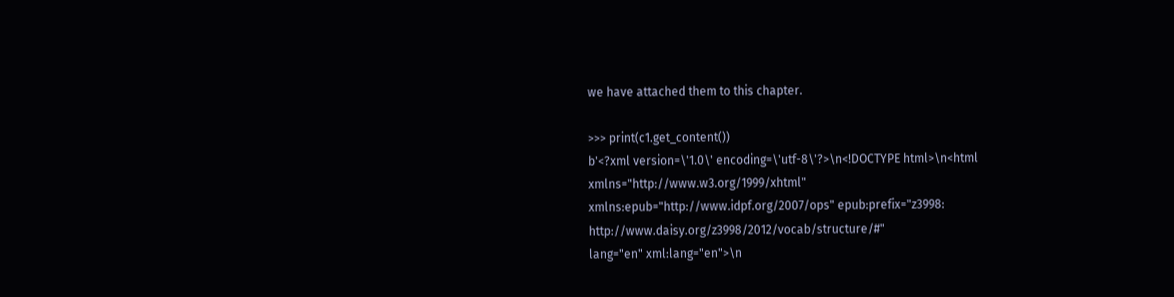we have attached them to this chapter.

>>> print(c1.get_content())
b'<?xml version=\'1.0\' encoding=\'utf-8\'?>\n<!DOCTYPE html>\n<html xmlns="http://www.w3.org/1999/xhtml"
xmlns:epub="http://www.idpf.org/2007/ops" epub:prefix="z3998: http://www.daisy.org/z3998/2012/vocab/structure/#"
lang="en" xml:lang="en">\n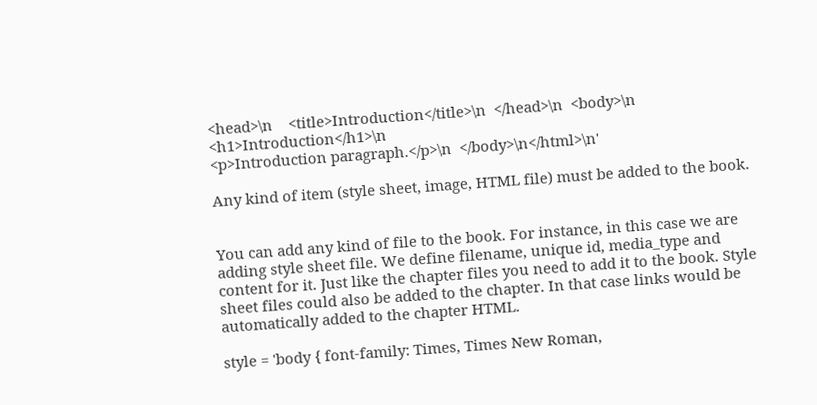<head>\n    <title>Introduction</title>\n  </head>\n  <body>\n    <h1>Introduction</h1>\n
<p>Introduction paragraph.</p>\n  </body>\n</html>\n'

Any kind of item (style sheet, image, HTML file) must be added to the book.


You can add any kind of file to the book. For instance, in this case we are adding style sheet file. We define filename, unique id, media_type and content for it. Just like the chapter files you need to add it to the book. Style sheet files could also be added to the chapter. In that case links would be automatically added to the chapter HTML.

style = 'body { font-family: Times, Times New Roman,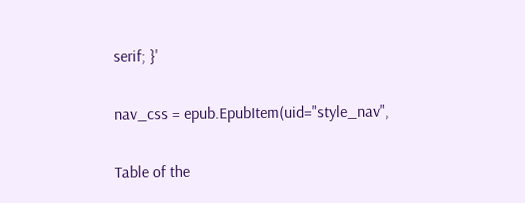serif; }'

nav_css = epub.EpubItem(uid="style_nav",

Table of the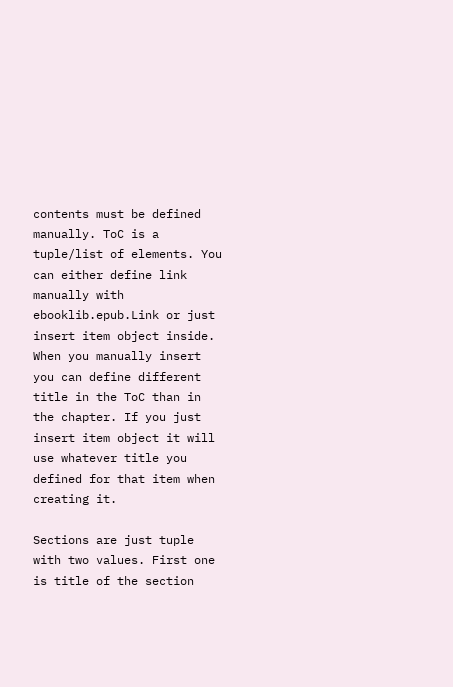contents must be defined manually. ToC is a tuple/list of elements. You can either define link manually with ebooklib.epub.Link or just insert item object inside. When you manually insert you can define different title in the ToC than in the chapter. If you just insert item object it will use whatever title you defined for that item when creating it.

Sections are just tuple with two values. First one is title of the section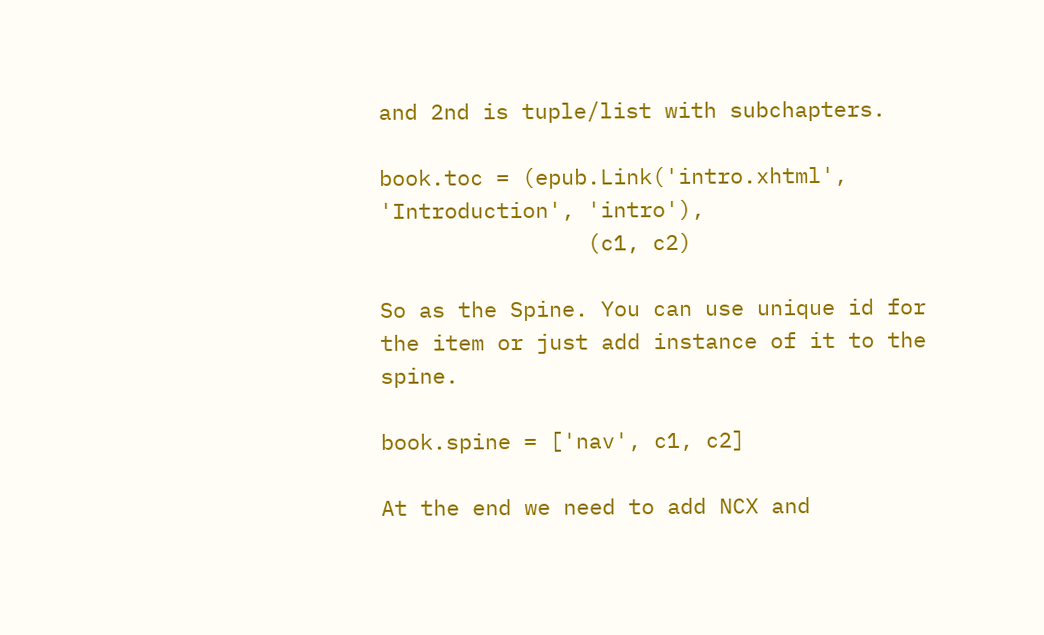and 2nd is tuple/list with subchapters.

book.toc = (epub.Link('intro.xhtml', 'Introduction', 'intro'),
                (c1, c2)

So as the Spine. You can use unique id for the item or just add instance of it to the spine.

book.spine = ['nav', c1, c2]

At the end we need to add NCX and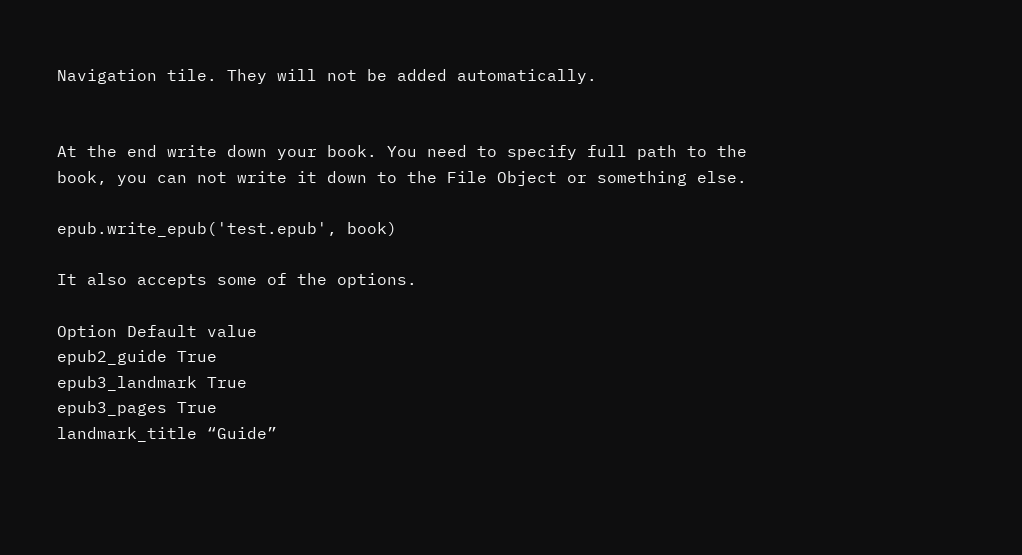Navigation tile. They will not be added automatically.


At the end write down your book. You need to specify full path to the book, you can not write it down to the File Object or something else.

epub.write_epub('test.epub', book)

It also accepts some of the options.

Option Default value
epub2_guide True
epub3_landmark True
epub3_pages True
landmark_title “Guide”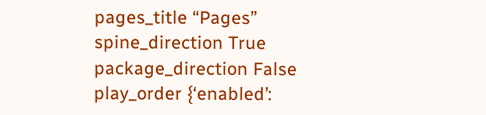pages_title “Pages”
spine_direction True
package_direction False
play_order {‘enabled’: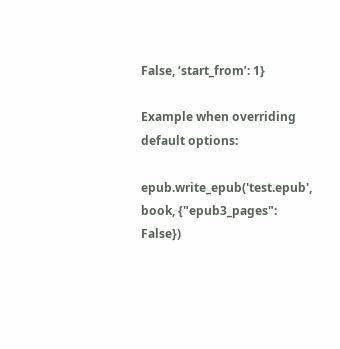False, ‘start_from’: 1}

Example when overriding default options:

epub.write_epub('test.epub', book, {"epub3_pages": False})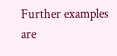Further examples are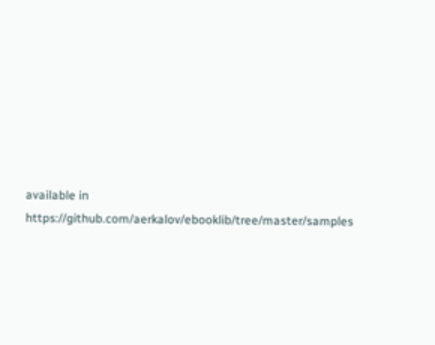available in https://github.com/aerkalov/ebooklib/tree/master/samples